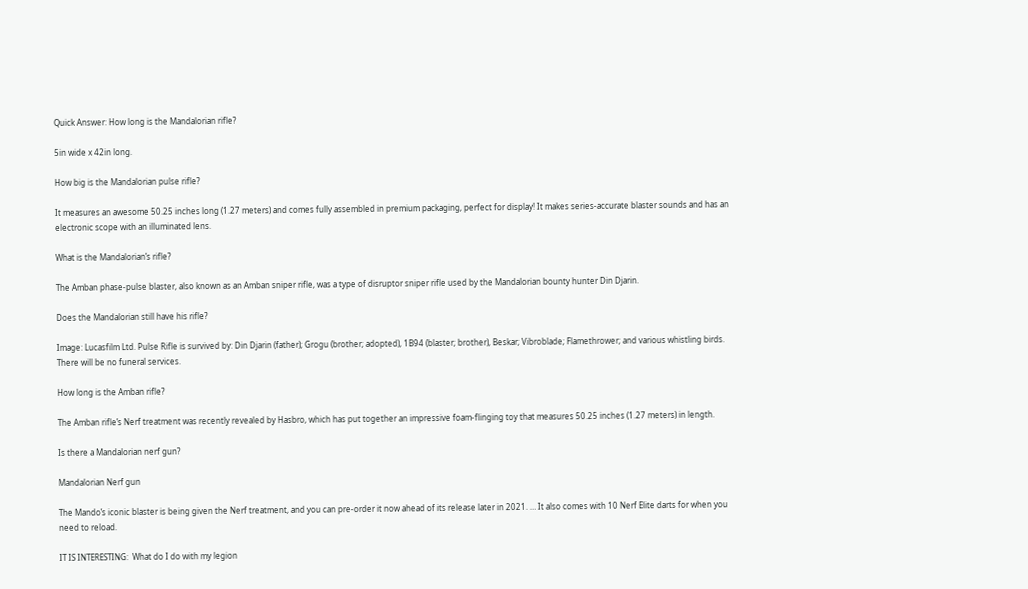Quick Answer: How long is the Mandalorian rifle?

5in wide x 42in long.

How big is the Mandalorian pulse rifle?

It measures an awesome 50.25 inches long (1.27 meters) and comes fully assembled in premium packaging, perfect for display! It makes series-accurate blaster sounds and has an electronic scope with an illuminated lens.

What is the Mandalorian’s rifle?

The Amban phase-pulse blaster, also known as an Amban sniper rifle, was a type of disruptor sniper rifle used by the Mandalorian bounty hunter Din Djarin.

Does the Mandalorian still have his rifle?

Image: Lucasfilm Ltd. Pulse Rifle is survived by: Din Djarin (father); Grogu (brother; adopted), 1B94 (blaster; brother), Beskar; Vibroblade; Flamethrower; and various whistling birds. There will be no funeral services.

How long is the Amban rifle?

The Amban rifle’s Nerf treatment was recently revealed by Hasbro, which has put together an impressive foam-flinging toy that measures 50.25 inches (1.27 meters) in length.

Is there a Mandalorian nerf gun?

Mandalorian Nerf gun

The Mando’s iconic blaster is being given the Nerf treatment, and you can pre-order it now ahead of its release later in 2021. … It also comes with 10 Nerf Elite darts for when you need to reload.

IT IS INTERESTING:  What do I do with my legion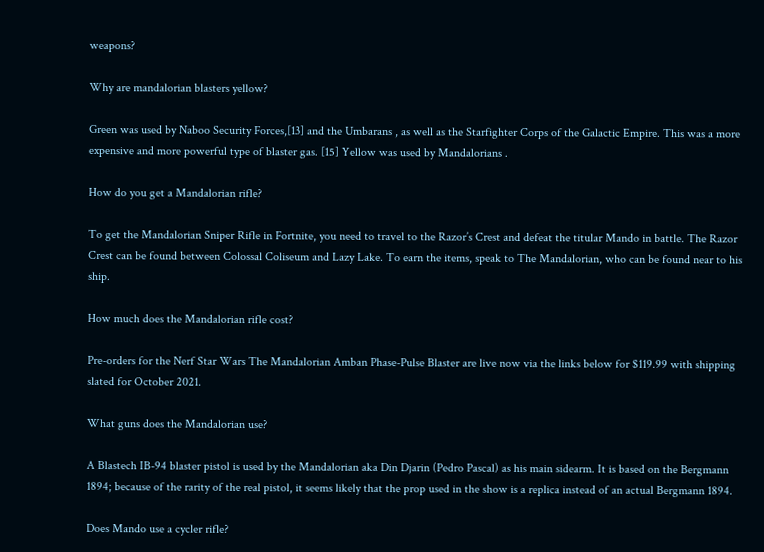weapons?

Why are mandalorian blasters yellow?

Green was used by Naboo Security Forces,[13] and the Umbarans , as well as the Starfighter Corps of the Galactic Empire. This was a more expensive and more powerful type of blaster gas. [15] Yellow was used by Mandalorians .

How do you get a Mandalorian rifle?

To get the Mandalorian Sniper Rifle in Fortnite, you need to travel to the Razor’s Crest and defeat the titular Mando in battle. The Razor Crest can be found between Colossal Coliseum and Lazy Lake. To earn the items, speak to The Mandalorian, who can be found near to his ship.

How much does the Mandalorian rifle cost?

Pre-orders for the Nerf Star Wars The Mandalorian Amban Phase-Pulse Blaster are live now via the links below for $119.99 with shipping slated for October 2021.

What guns does the Mandalorian use?

A Blastech IB-94 blaster pistol is used by the Mandalorian aka Din Djarin (Pedro Pascal) as his main sidearm. It is based on the Bergmann 1894; because of the rarity of the real pistol, it seems likely that the prop used in the show is a replica instead of an actual Bergmann 1894.

Does Mando use a cycler rifle?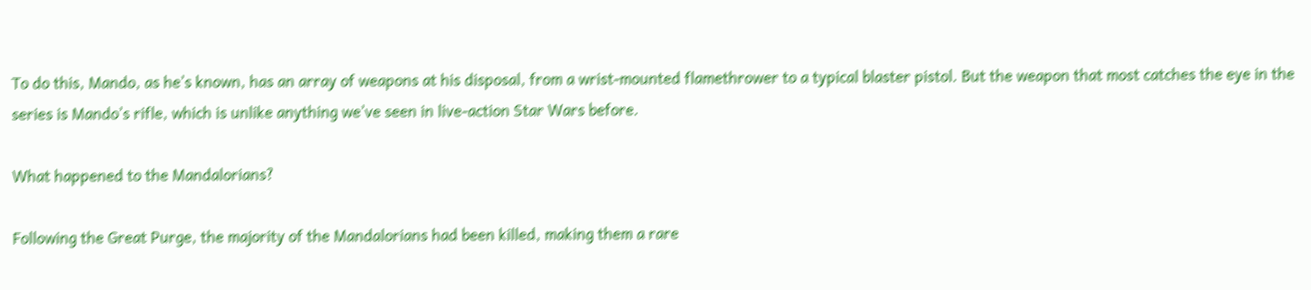To do this, Mando, as he’s known, has an array of weapons at his disposal, from a wrist-mounted flamethrower to a typical blaster pistol. But the weapon that most catches the eye in the series is Mando’s rifle, which is unlike anything we’ve seen in live-action Star Wars before.

What happened to the Mandalorians?

Following the Great Purge, the majority of the Mandalorians had been killed, making them a rare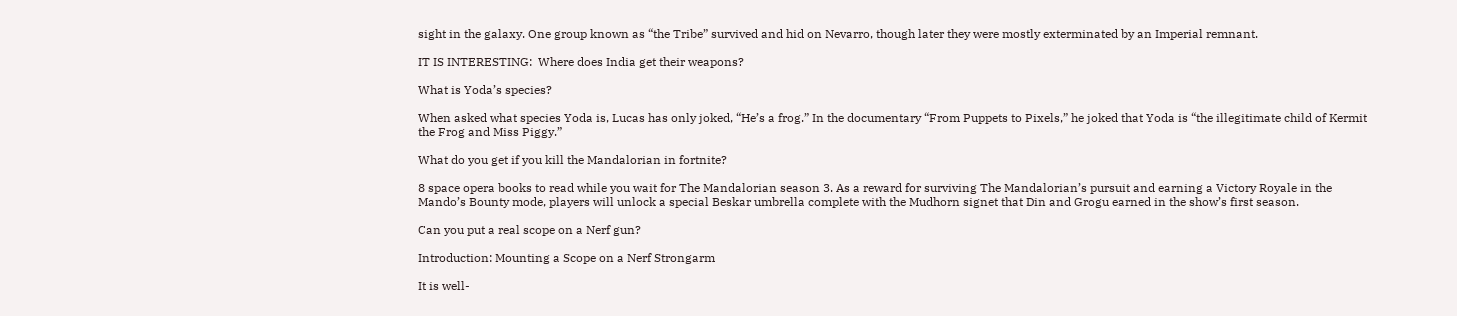sight in the galaxy. One group known as “the Tribe” survived and hid on Nevarro, though later they were mostly exterminated by an Imperial remnant.

IT IS INTERESTING:  Where does India get their weapons?

What is Yoda’s species?

When asked what species Yoda is, Lucas has only joked, “He’s a frog.” In the documentary “From Puppets to Pixels,” he joked that Yoda is “the illegitimate child of Kermit the Frog and Miss Piggy.”

What do you get if you kill the Mandalorian in fortnite?

8 space opera books to read while you wait for The Mandalorian season 3. As a reward for surviving The Mandalorian’s pursuit and earning a Victory Royale in the Mando’s Bounty mode, players will unlock a special Beskar umbrella complete with the Mudhorn signet that Din and Grogu earned in the show’s first season.

Can you put a real scope on a Nerf gun?

Introduction: Mounting a Scope on a Nerf Strongarm

It is well-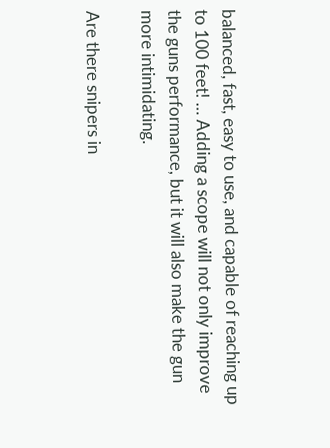balanced, fast, easy to use, and capable of reaching up to 100 feet! … Adding a scope will not only improve the guns performance, but it will also make the gun more intimidating.

Are there snipers in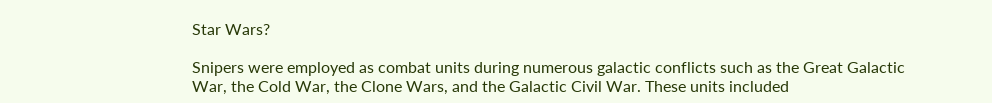Star Wars?

Snipers were employed as combat units during numerous galactic conflicts such as the Great Galactic War, the Cold War, the Clone Wars, and the Galactic Civil War. These units included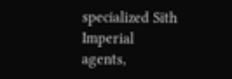specialized Sith Imperial agents,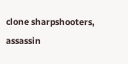clone sharpshooters, assassin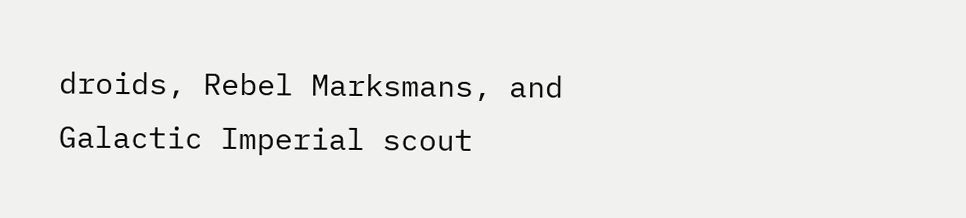droids, Rebel Marksmans, and Galactic Imperial scout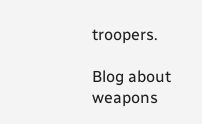troopers.

Blog about weapons